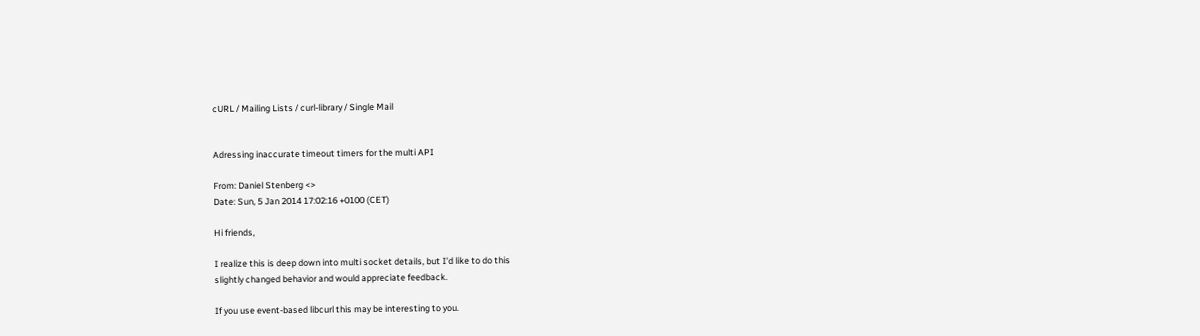cURL / Mailing Lists / curl-library / Single Mail


Adressing inaccurate timeout timers for the multi API

From: Daniel Stenberg <>
Date: Sun, 5 Jan 2014 17:02:16 +0100 (CET)

Hi friends,

I realize this is deep down into multi socket details, but I'd like to do this
slightly changed behavior and would appreciate feedback.

If you use event-based libcurl this may be interesting to you.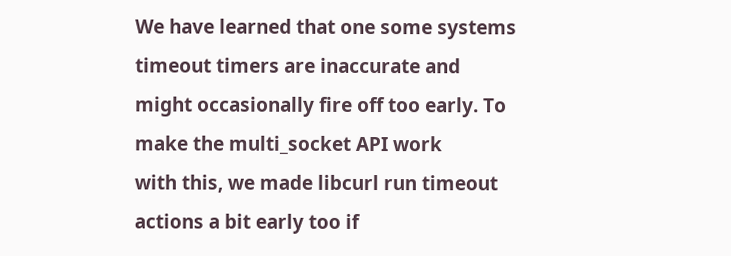We have learned that one some systems timeout timers are inaccurate and
might occasionally fire off too early. To make the multi_socket API work
with this, we made libcurl run timeout actions a bit early too if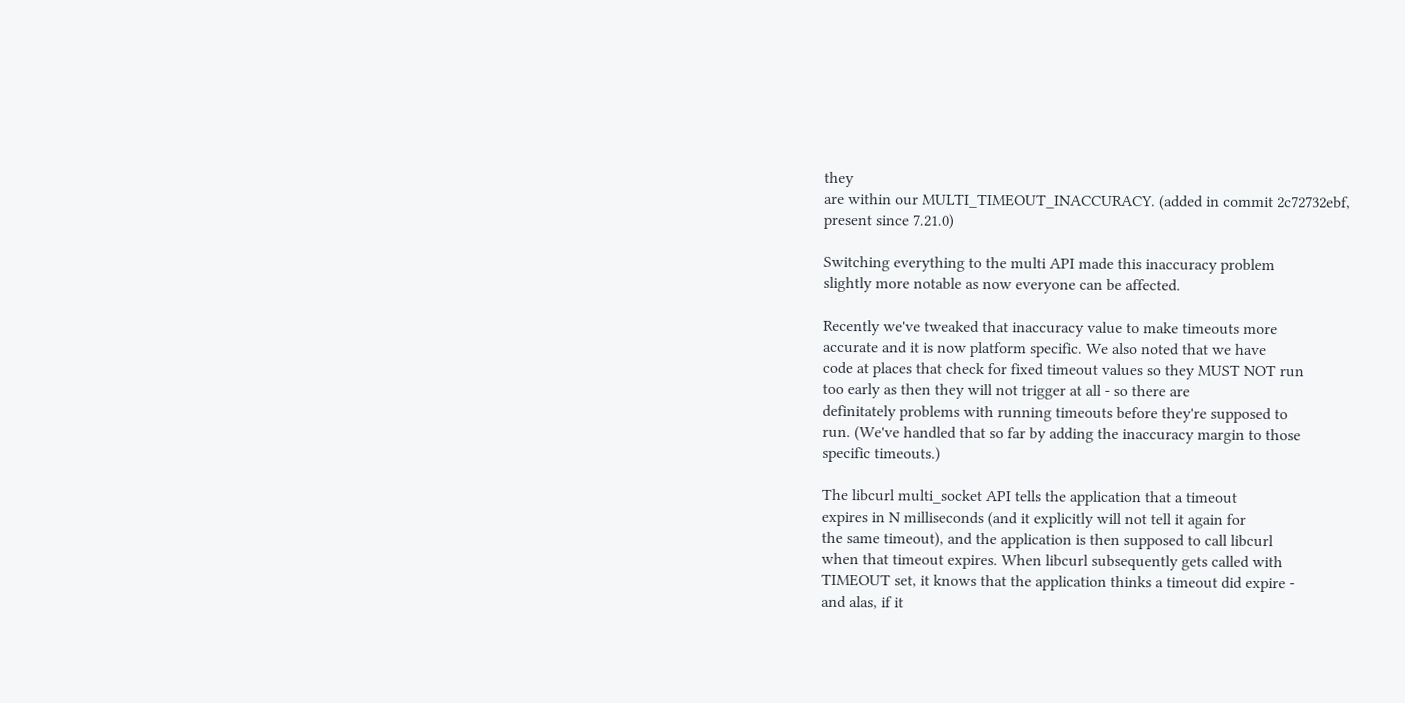they
are within our MULTI_TIMEOUT_INACCURACY. (added in commit 2c72732ebf,
present since 7.21.0)

Switching everything to the multi API made this inaccuracy problem
slightly more notable as now everyone can be affected.

Recently we've tweaked that inaccuracy value to make timeouts more
accurate and it is now platform specific. We also noted that we have
code at places that check for fixed timeout values so they MUST NOT run
too early as then they will not trigger at all - so there are
definitately problems with running timeouts before they're supposed to
run. (We've handled that so far by adding the inaccuracy margin to those
specific timeouts.)

The libcurl multi_socket API tells the application that a timeout
expires in N milliseconds (and it explicitly will not tell it again for
the same timeout), and the application is then supposed to call libcurl
when that timeout expires. When libcurl subsequently gets called with
TIMEOUT set, it knows that the application thinks a timeout did expire -
and alas, if it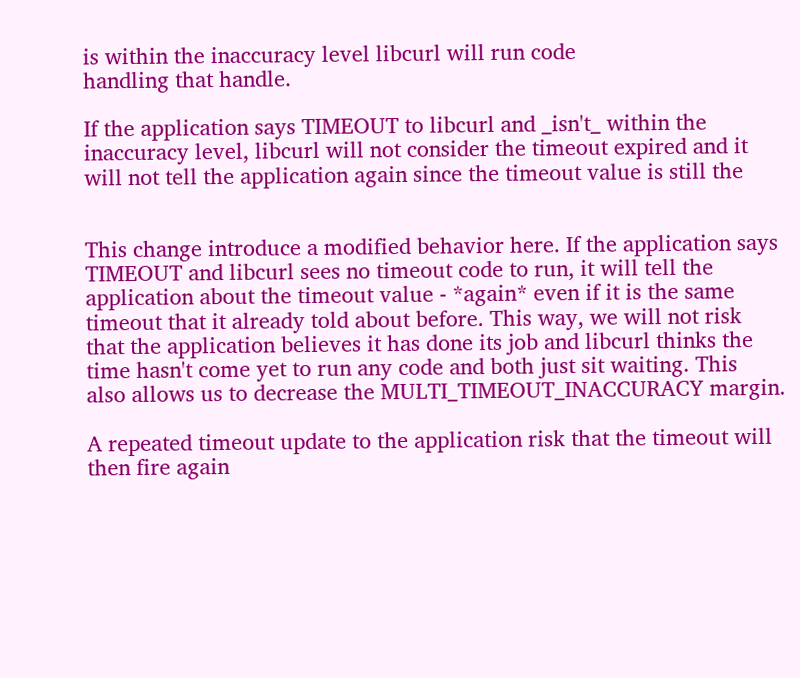is within the inaccuracy level libcurl will run code
handling that handle.

If the application says TIMEOUT to libcurl and _isn't_ within the
inaccuracy level, libcurl will not consider the timeout expired and it
will not tell the application again since the timeout value is still the


This change introduce a modified behavior here. If the application says
TIMEOUT and libcurl sees no timeout code to run, it will tell the
application about the timeout value - *again* even if it is the same
timeout that it already told about before. This way, we will not risk
that the application believes it has done its job and libcurl thinks the
time hasn't come yet to run any code and both just sit waiting. This
also allows us to decrease the MULTI_TIMEOUT_INACCURACY margin.

A repeated timeout update to the application risk that the timeout will
then fire again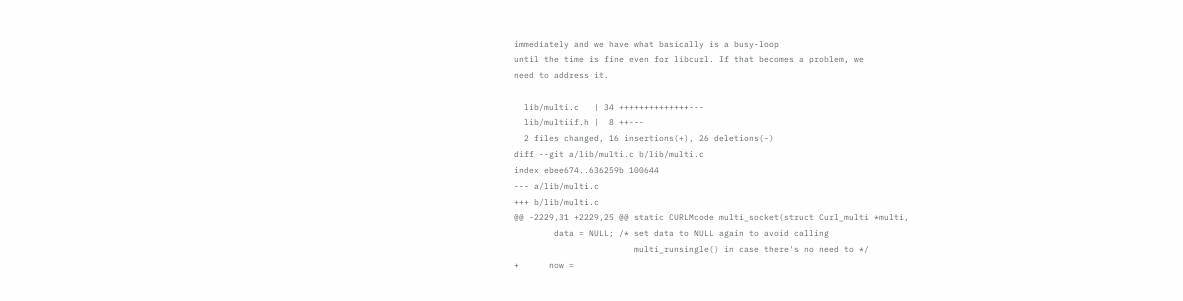immediately and we have what basically is a busy-loop
until the time is fine even for libcurl. If that becomes a problem, we
need to address it.

  lib/multi.c   | 34 ++++++++++++++---
  lib/multiif.h |  8 ++---
  2 files changed, 16 insertions(+), 26 deletions(-)
diff --git a/lib/multi.c b/lib/multi.c
index ebee674..636259b 100644
--- a/lib/multi.c
+++ b/lib/multi.c
@@ -2229,31 +2229,25 @@ static CURLMcode multi_socket(struct Curl_multi *multi,
        data = NULL; /* set data to NULL again to avoid calling
                        multi_runsingle() in case there's no need to */
+      now =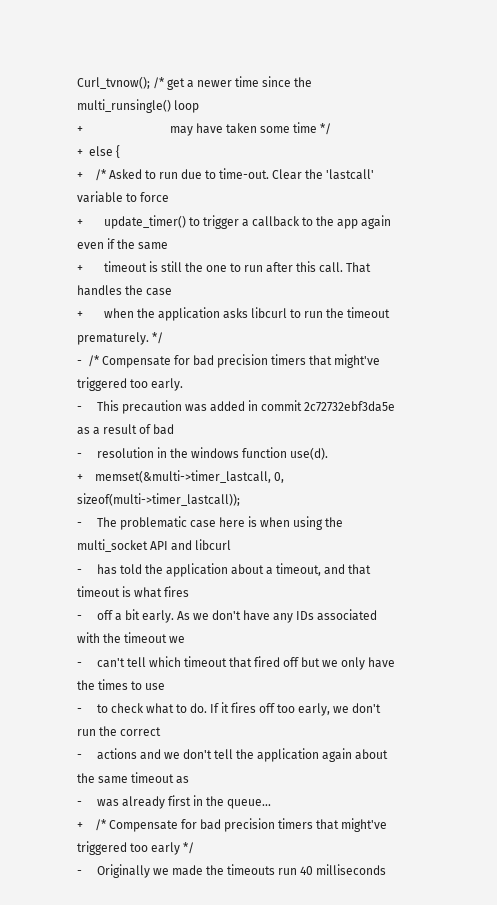Curl_tvnow(); /* get a newer time since the multi_runsingle() loop
+                             may have taken some time */
+  else {
+    /* Asked to run due to time-out. Clear the 'lastcall' variable to force
+       update_timer() to trigger a callback to the app again even if the same
+       timeout is still the one to run after this call. That handles the case
+       when the application asks libcurl to run the timeout prematurely. */
-  /* Compensate for bad precision timers that might've triggered too early.
-     This precaution was added in commit 2c72732ebf3da5e as a result of bad
-     resolution in the windows function use(d).
+    memset(&multi->timer_lastcall, 0, sizeof(multi->timer_lastcall));
-     The problematic case here is when using the multi_socket API and libcurl
-     has told the application about a timeout, and that timeout is what fires
-     off a bit early. As we don't have any IDs associated with the timeout we
-     can't tell which timeout that fired off but we only have the times to use
-     to check what to do. If it fires off too early, we don't run the correct
-     actions and we don't tell the application again about the same timeout as
-     was already first in the queue...
+    /* Compensate for bad precision timers that might've triggered too early */
-     Originally we made the timeouts run 40 milliseconds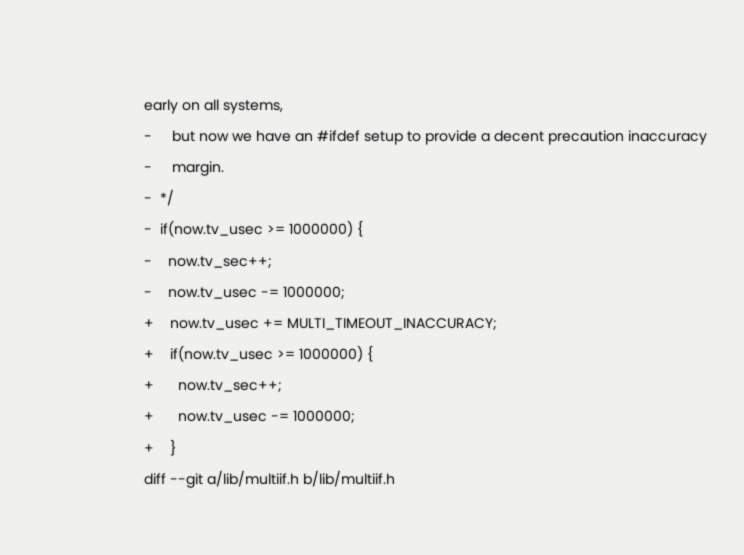early on all systems,
-     but now we have an #ifdef setup to provide a decent precaution inaccuracy
-     margin.
-  */
-  if(now.tv_usec >= 1000000) {
-    now.tv_sec++;
-    now.tv_usec -= 1000000;
+    now.tv_usec += MULTI_TIMEOUT_INACCURACY;
+    if(now.tv_usec >= 1000000) {
+      now.tv_sec++;
+      now.tv_usec -= 1000000;
+    }
diff --git a/lib/multiif.h b/lib/multiif.h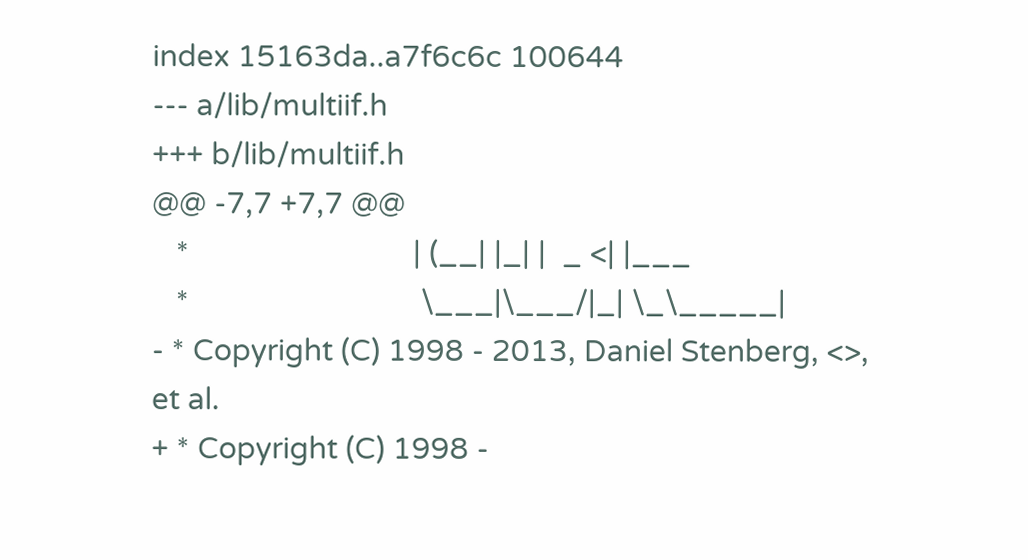index 15163da..a7f6c6c 100644
--- a/lib/multiif.h
+++ b/lib/multiif.h
@@ -7,7 +7,7 @@
   *                            | (__| |_| |  _ <| |___
   *                             \___|\___/|_| \_\_____|
- * Copyright (C) 1998 - 2013, Daniel Stenberg, <>, et al.
+ * Copyright (C) 1998 -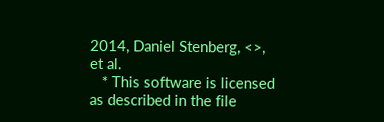2014, Daniel Stenberg, <>, et al.
   * This software is licensed as described in the file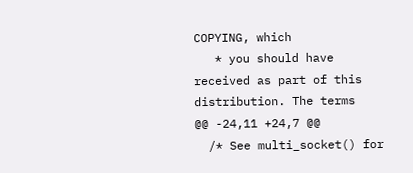COPYING, which
   * you should have received as part of this distribution. The terms
@@ -24,11 +24,7 @@
  /* See multi_socket() for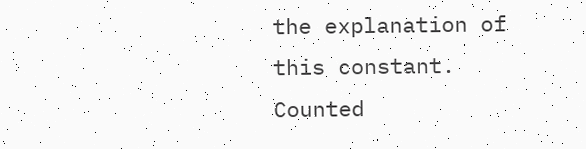the explanation of this constant. Counted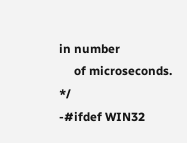in number
     of microseconds. */
-#ifdef WIN32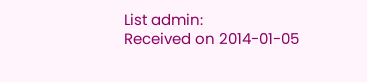List admin:
Received on 2014-01-05